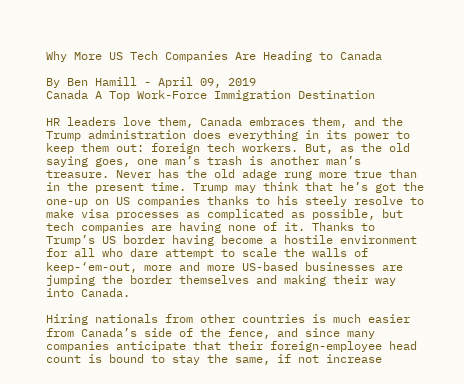Why More US Tech Companies Are Heading to Canada

By Ben Hamill - April 09, 2019
Canada A Top Work-Force Immigration Destination

HR leaders love them, Canada embraces them, and the Trump administration does everything in its power to keep them out: foreign tech workers. But, as the old saying goes, one man’s trash is another man’s treasure. Never has the old adage rung more true than in the present time. Trump may think that he’s got the one-up on US companies thanks to his steely resolve to make visa processes as complicated as possible, but tech companies are having none of it. Thanks to Trump’s US border having become a hostile environment for all who dare attempt to scale the walls of keep-‘em-out, more and more US-based businesses are jumping the border themselves and making their way into Canada.

Hiring nationals from other countries is much easier from Canada’s side of the fence, and since many companies anticipate that their foreign-employee head count is bound to stay the same, if not increase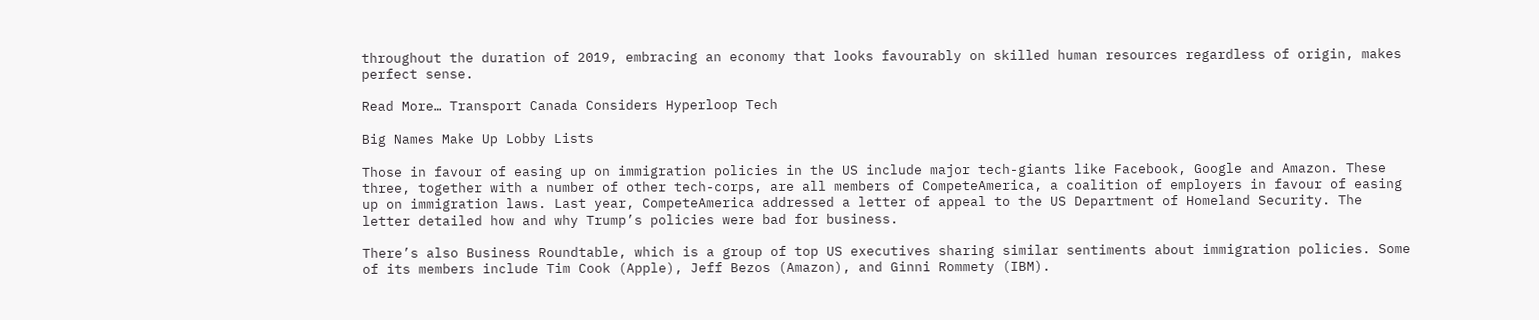throughout the duration of 2019, embracing an economy that looks favourably on skilled human resources regardless of origin, makes perfect sense.

Read More… Transport Canada Considers Hyperloop Tech

Big Names Make Up Lobby Lists

Those in favour of easing up on immigration policies in the US include major tech-giants like Facebook, Google and Amazon. These three, together with a number of other tech-corps, are all members of CompeteAmerica, a coalition of employers in favour of easing up on immigration laws. Last year, CompeteAmerica addressed a letter of appeal to the US Department of Homeland Security. The letter detailed how and why Trump’s policies were bad for business.

There’s also Business Roundtable, which is a group of top US executives sharing similar sentiments about immigration policies. Some of its members include Tim Cook (Apple), Jeff Bezos (Amazon), and Ginni Rommety (IBM).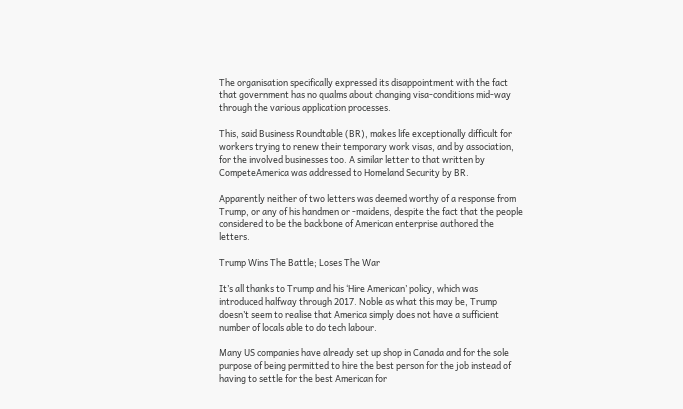The organisation specifically expressed its disappointment with the fact that government has no qualms about changing visa-conditions mid-way through the various application processes.

This, said Business Roundtable (BR), makes life exceptionally difficult for workers trying to renew their temporary work visas, and by association, for the involved businesses too. A similar letter to that written by CompeteAmerica was addressed to Homeland Security by BR.

Apparently neither of two letters was deemed worthy of a response from Trump, or any of his handmen or -maidens, despite the fact that the people considered to be the backbone of American enterprise authored the letters.

Trump Wins The Battle; Loses The War

It’s all thanks to Trump and his ‘Hire American’ policy, which was introduced halfway through 2017. Noble as what this may be, Trump doesn’t seem to realise that America simply does not have a sufficient number of locals able to do tech labour.

Many US companies have already set up shop in Canada and for the sole purpose of being permitted to hire the best person for the job instead of having to settle for the best American for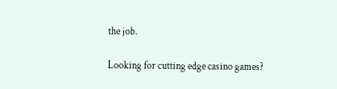the job.

Looking for cutting edge casino games?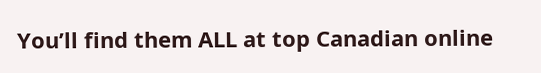You’ll find them ALL at top Canadian online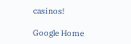casinos!

Google Home